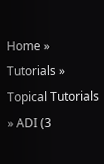Home » Tutorials » Topical Tutorials » ADI (3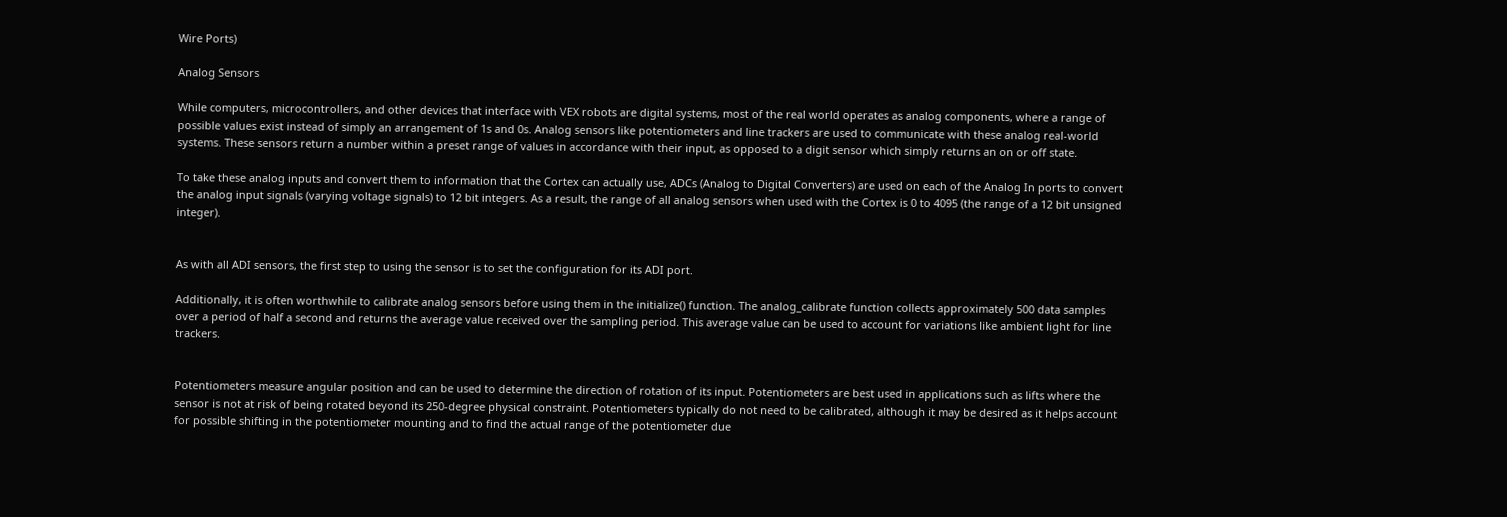Wire Ports)

Analog Sensors

While computers, microcontrollers, and other devices that interface with VEX robots are digital systems, most of the real world operates as analog components, where a range of possible values exist instead of simply an arrangement of 1s and 0s. Analog sensors like potentiometers and line trackers are used to communicate with these analog real-world systems. These sensors return a number within a preset range of values in accordance with their input, as opposed to a digit sensor which simply returns an on or off state.

To take these analog inputs and convert them to information that the Cortex can actually use, ADCs (Analog to Digital Converters) are used on each of the Analog In ports to convert the analog input signals (varying voltage signals) to 12 bit integers. As a result, the range of all analog sensors when used with the Cortex is 0 to 4095 (the range of a 12 bit unsigned integer).


As with all ADI sensors, the first step to using the sensor is to set the configuration for its ADI port.

Additionally, it is often worthwhile to calibrate analog sensors before using them in the initialize() function. The analog_calibrate function collects approximately 500 data samples over a period of half a second and returns the average value received over the sampling period. This average value can be used to account for variations like ambient light for line trackers.


Potentiometers measure angular position and can be used to determine the direction of rotation of its input. Potentiometers are best used in applications such as lifts where the sensor is not at risk of being rotated beyond its 250-degree physical constraint. Potentiometers typically do not need to be calibrated, although it may be desired as it helps account for possible shifting in the potentiometer mounting and to find the actual range of the potentiometer due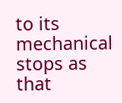to its mechanical stops as that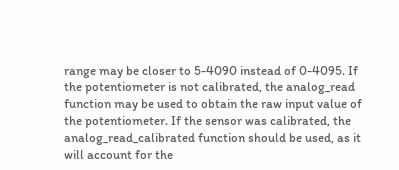range may be closer to 5-4090 instead of 0-4095. If the potentiometer is not calibrated, the analog_read function may be used to obtain the raw input value of the potentiometer. If the sensor was calibrated, the analog_read_calibrated function should be used, as it will account for the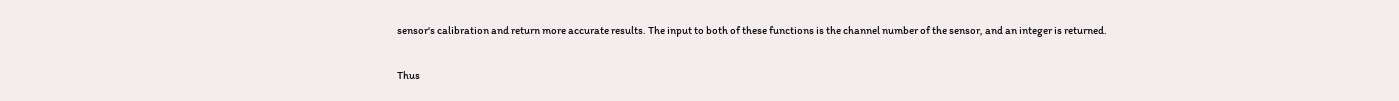sensor's calibration and return more accurate results. The input to both of these functions is the channel number of the sensor, and an integer is returned.

Thus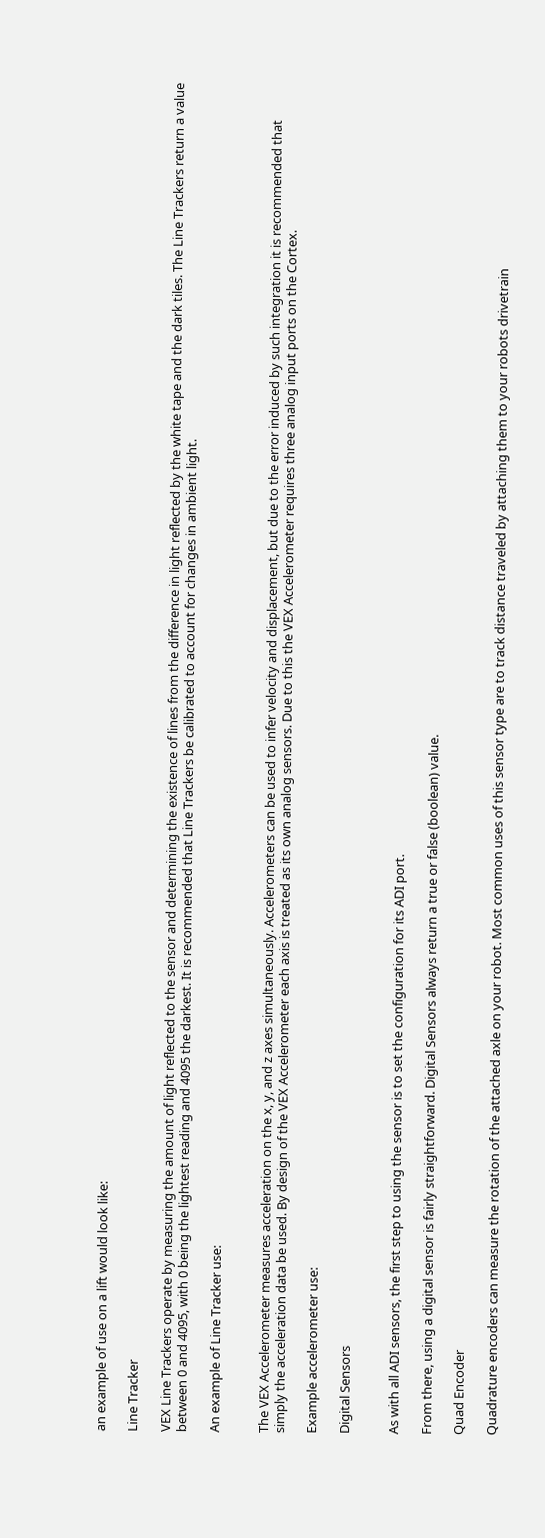an example of use on a lift would look like:

Line Tracker

VEX Line Trackers operate by measuring the amount of light reflected to the sensor and determining the existence of lines from the difference in light reflected by the white tape and the dark tiles. The Line Trackers return a value between 0 and 4095, with 0 being the lightest reading and 4095 the darkest. It is recommended that Line Trackers be calibrated to account for changes in ambient light.

An example of Line Tracker use:


The VEX Accelerometer measures acceleration on the x, y, and z axes simultaneously. Accelerometers can be used to infer velocity and displacement, but due to the error induced by such integration it is recommended that simply the acceleration data be used. By design of the VEX Accelerometer each axis is treated as its own analog sensors. Due to this the VEX Accelerometer requires three analog input ports on the Cortex.

Example accelerometer use:

Digital Sensors


As with all ADI sensors, the first step to using the sensor is to set the configuration for its ADI port.

From there, using a digital sensor is fairly straightforward. Digital Sensors always return a true or false (boolean) value.

Quad Encoder

Quadrature encoders can measure the rotation of the attached axle on your robot. Most common uses of this sensor type are to track distance traveled by attaching them to your robots drivetrain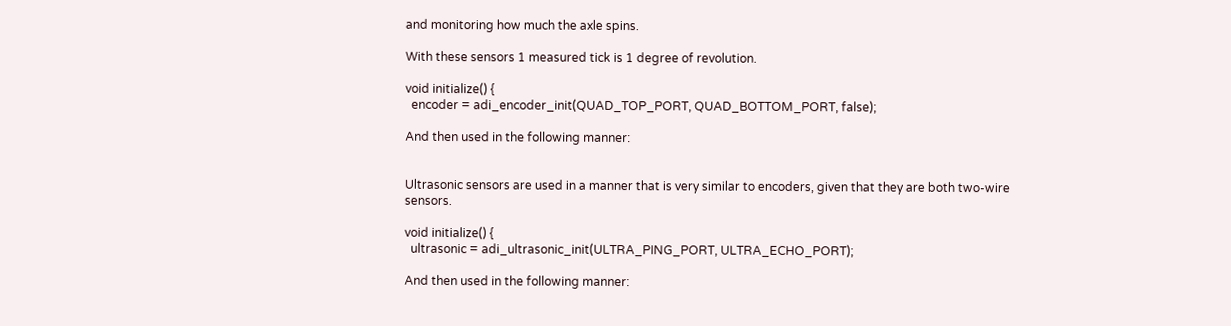and monitoring how much the axle spins.

With these sensors 1 measured tick is 1 degree of revolution.

void initialize() {
  encoder = adi_encoder_init(QUAD_TOP_PORT, QUAD_BOTTOM_PORT, false);

And then used in the following manner:


Ultrasonic sensors are used in a manner that is very similar to encoders, given that they are both two-wire sensors.

void initialize() {
  ultrasonic = adi_ultrasonic_init(ULTRA_PING_PORT, ULTRA_ECHO_PORT);

And then used in the following manner: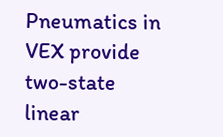Pneumatics in VEX provide two-state linear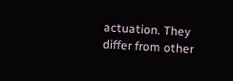actuation. They differ from other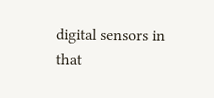digital sensors in that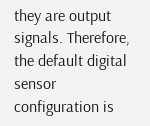they are output signals. Therefore, the default digital sensor configuration is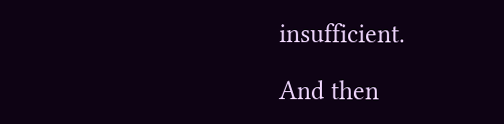insufficient.

And then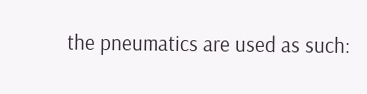the pneumatics are used as such: